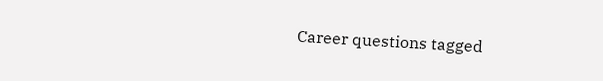Career questions tagged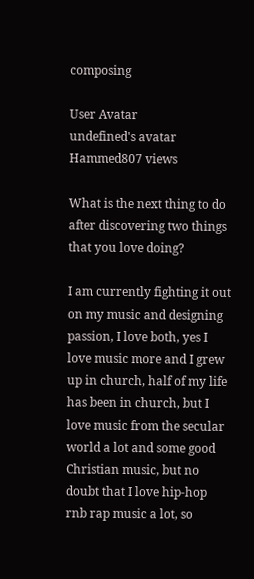composing

User Avatar
undefined's avatar
Hammed807 views

What is the next thing to do after discovering two things that you love doing?

I am currently fighting it out on my music and designing passion, I love both, yes I love music more and I grew up in church, half of my life has been in church, but I love music from the secular world a lot and some good Christian music, but no doubt that I love hip-hop rnb rap music a lot, so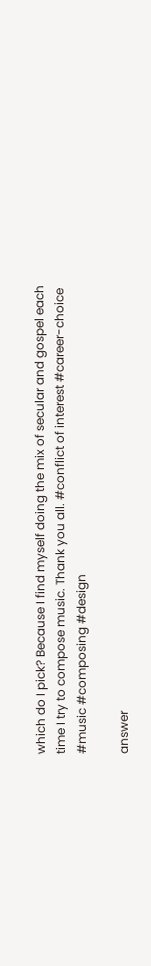which do I pick? Because I find myself doing the mix of secular and gospel each time I try to compose music. Thank you all. #conflict of interest #career-choice #music #composing #design

answer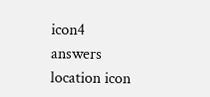icon4 answers
location icon